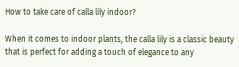How to take care of calla lily indoor?

When it comes to indoor plants, the calla lily is a classic beauty that is perfect for adding a touch of elegance to any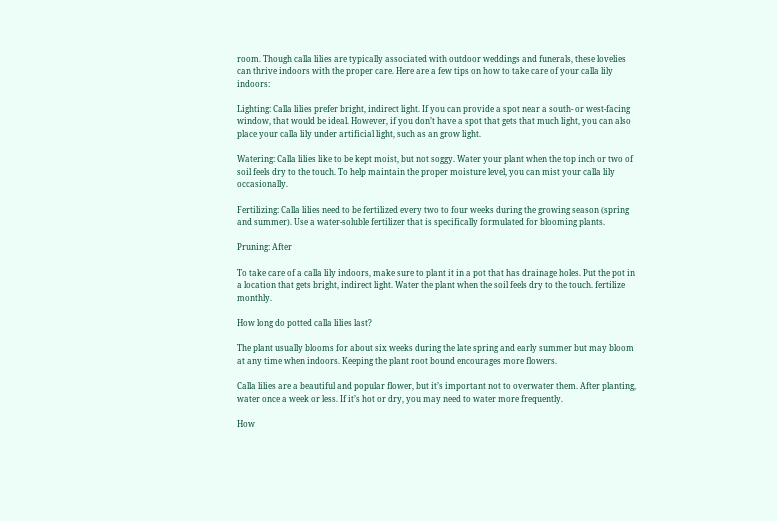room. Though calla lilies are typically associated with outdoor weddings and funerals, these lovelies can thrive indoors with the proper care. Here are a few tips on how to take care of your calla lily indoors:

Lighting: Calla lilies prefer bright, indirect light. If you can provide a spot near a south- or west-facing window, that would be ideal. However, if you don’t have a spot that gets that much light, you can also place your calla lily under artificial light, such as an grow light.

Watering: Calla lilies like to be kept moist, but not soggy. Water your plant when the top inch or two of soil feels dry to the touch. To help maintain the proper moisture level, you can mist your calla lily occasionally.

Fertilizing: Calla lilies need to be fertilized every two to four weeks during the growing season (spring and summer). Use a water-soluble fertilizer that is specifically formulated for blooming plants.

Pruning: After

To take care of a calla lily indoors, make sure to plant it in a pot that has drainage holes. Put the pot in a location that gets bright, indirect light. Water the plant when the soil feels dry to the touch. fertilize monthly.

How long do potted calla lilies last?

The plant usually blooms for about six weeks during the late spring and early summer but may bloom at any time when indoors. Keeping the plant root bound encourages more flowers.

Calla lilies are a beautiful and popular flower, but it’s important not to overwater them. After planting, water once a week or less. If it’s hot or dry, you may need to water more frequently.

How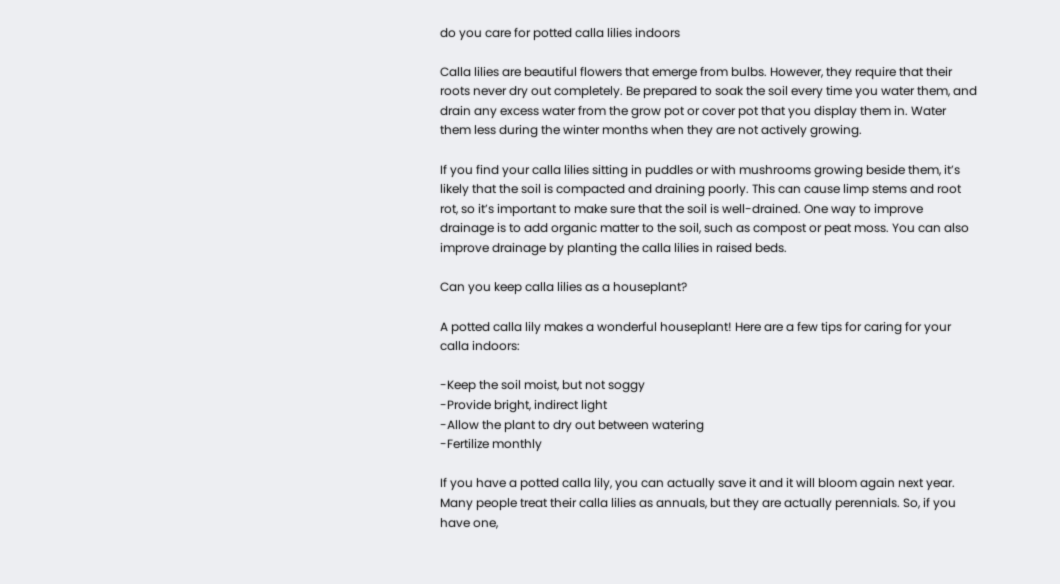do you care for potted calla lilies indoors

Calla lilies are beautiful flowers that emerge from bulbs. However, they require that their roots never dry out completely. Be prepared to soak the soil every time you water them, and drain any excess water from the grow pot or cover pot that you display them in. Water them less during the winter months when they are not actively growing.

If you find your calla lilies sitting in puddles or with mushrooms growing beside them, it’s likely that the soil is compacted and draining poorly. This can cause limp stems and root rot, so it’s important to make sure that the soil is well-drained. One way to improve drainage is to add organic matter to the soil, such as compost or peat moss. You can also improve drainage by planting the calla lilies in raised beds.

Can you keep calla lilies as a houseplant?

A potted calla lily makes a wonderful houseplant! Here are a few tips for caring for your calla indoors:

-Keep the soil moist, but not soggy
-Provide bright, indirect light
-Allow the plant to dry out between watering
-Fertilize monthly

If you have a potted calla lily, you can actually save it and it will bloom again next year. Many people treat their calla lilies as annuals, but they are actually perennials. So, if you have one,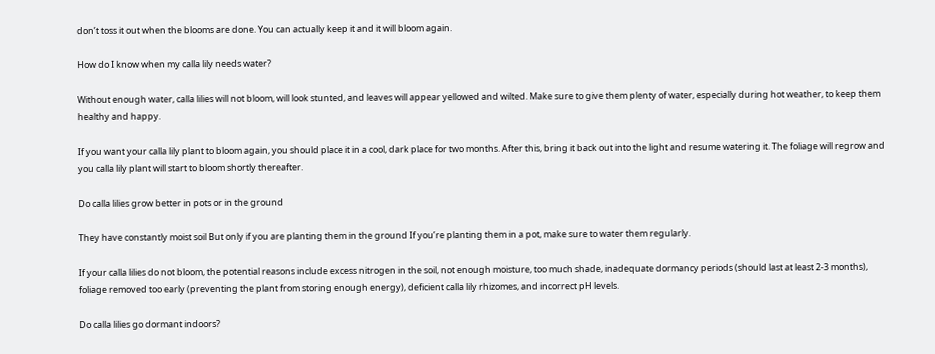don’t toss it out when the blooms are done. You can actually keep it and it will bloom again.

How do I know when my calla lily needs water?

Without enough water, calla lilies will not bloom, will look stunted, and leaves will appear yellowed and wilted. Make sure to give them plenty of water, especially during hot weather, to keep them healthy and happy.

If you want your calla lily plant to bloom again, you should place it in a cool, dark place for two months. After this, bring it back out into the light and resume watering it. The foliage will regrow and you calla lily plant will start to bloom shortly thereafter.

Do calla lilies grow better in pots or in the ground

They have constantly moist soil But only if you are planting them in the ground If you’re planting them in a pot, make sure to water them regularly.

If your calla lilies do not bloom, the potential reasons include excess nitrogen in the soil, not enough moisture, too much shade, inadequate dormancy periods (should last at least 2-3 months), foliage removed too early (preventing the plant from storing enough energy), deficient calla lily rhizomes, and incorrect pH levels.

Do calla lilies go dormant indoors?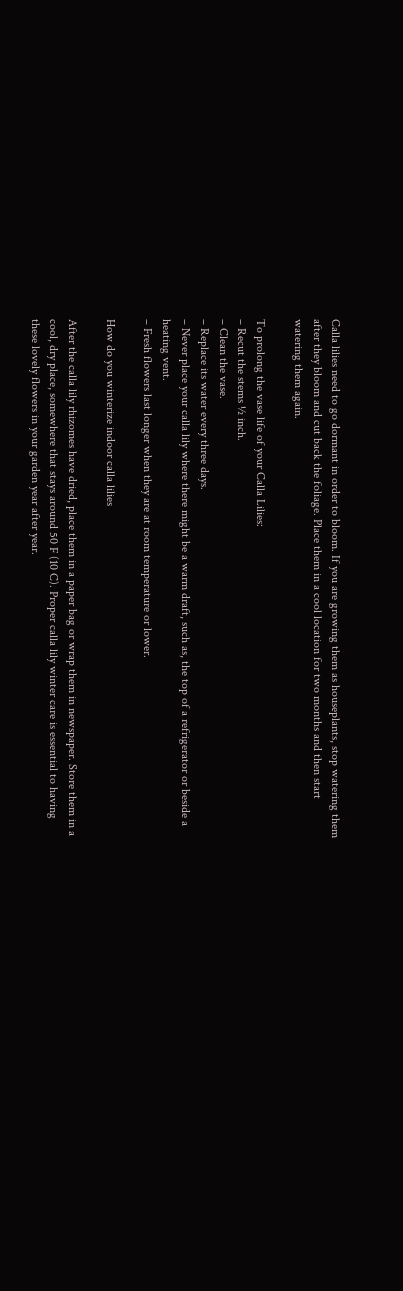Calla lilies need to go dormant in order to bloom. If you are growing them as houseplants, stop watering them after they bloom and cut back the foliage. Place them in a cool location for two months and then start watering them again.

To prolong the vase life of your Calla Lilies:
– Recut the stems ½ inch.
– Clean the vase.
– Replace its water every three days.
– Never place your calla lily where there might be a warm draft, such as, the top of a refrigerator or beside a heating vent.
– Fresh flowers last longer when they are at room temperature or lower.

How do you winterize indoor calla lilies

After the calla lily rhizomes have dried, place them in a paper bag or wrap them in newspaper. Store them in a cool, dry place, somewhere that stays around 50 F (10 C). Proper calla lily winter care is essential to having these lovely flowers in your garden year after year.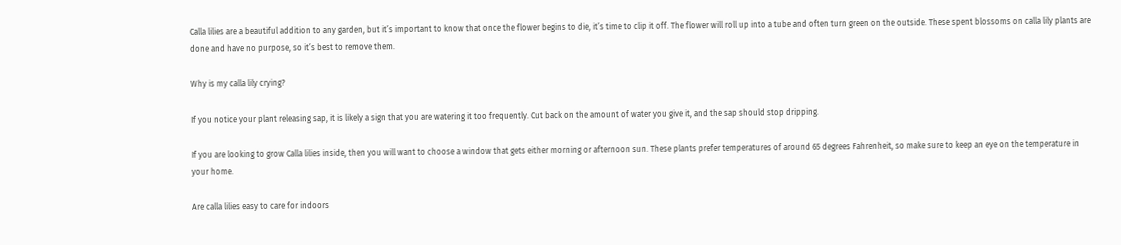Calla lilies are a beautiful addition to any garden, but it’s important to know that once the flower begins to die, it’s time to clip it off. The flower will roll up into a tube and often turn green on the outside. These spent blossoms on calla lily plants are done and have no purpose, so it’s best to remove them.

Why is my calla lily crying?

If you notice your plant releasing sap, it is likely a sign that you are watering it too frequently. Cut back on the amount of water you give it, and the sap should stop dripping.

If you are looking to grow Calla lilies inside, then you will want to choose a window that gets either morning or afternoon sun. These plants prefer temperatures of around 65 degrees Fahrenheit, so make sure to keep an eye on the temperature in your home.

Are calla lilies easy to care for indoors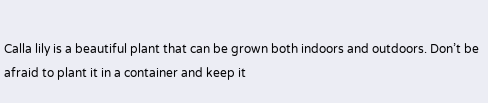Calla lily is a beautiful plant that can be grown both indoors and outdoors. Don’t be afraid to plant it in a container and keep it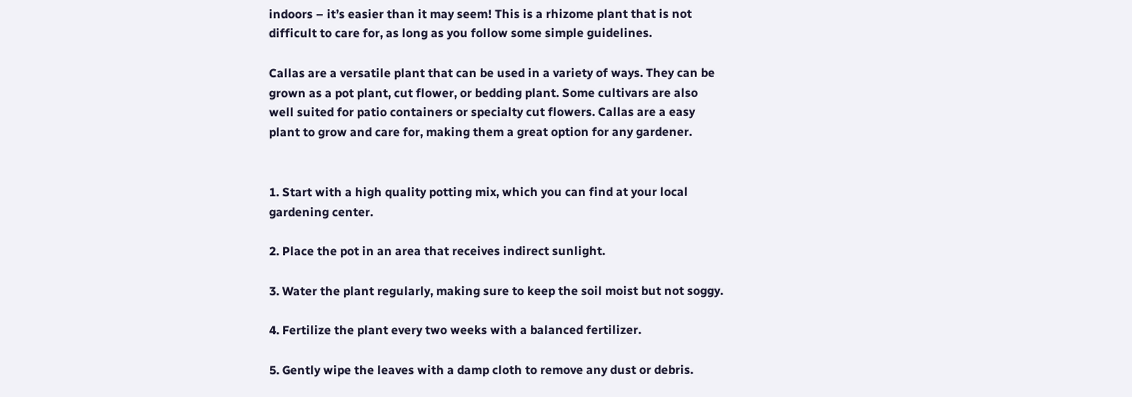indoors – it’s easier than it may seem! This is a rhizome plant that is not difficult to care for, as long as you follow some simple guidelines.

Callas are a versatile plant that can be used in a variety of ways. They can be grown as a pot plant, cut flower, or bedding plant. Some cultivars are also well suited for patio containers or specialty cut flowers. Callas are a easy plant to grow and care for, making them a great option for any gardener.


1. Start with a high quality potting mix, which you can find at your local gardening center.

2. Place the pot in an area that receives indirect sunlight.

3. Water the plant regularly, making sure to keep the soil moist but not soggy.

4. Fertilize the plant every two weeks with a balanced fertilizer.

5. Gently wipe the leaves with a damp cloth to remove any dust or debris.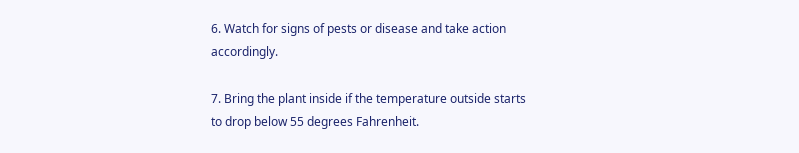6. Watch for signs of pests or disease and take action accordingly.

7. Bring the plant inside if the temperature outside starts to drop below 55 degrees Fahrenheit.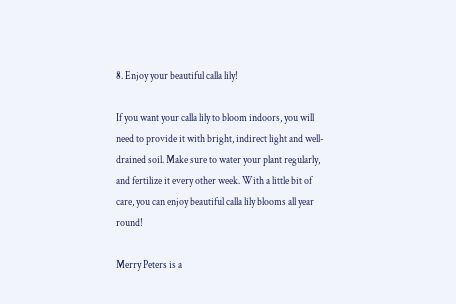8. Enjoy your beautiful calla lily!

If you want your calla lily to bloom indoors, you will need to provide it with bright, indirect light and well-drained soil. Make sure to water your plant regularly, and fertilize it every other week. With a little bit of care, you can enjoy beautiful calla lily blooms all year round!

Merry Peters is a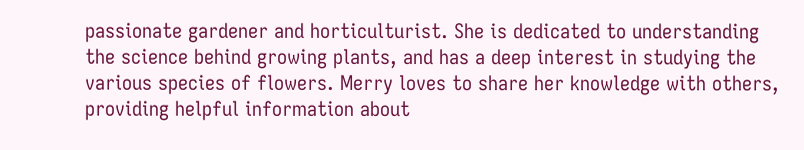passionate gardener and horticulturist. She is dedicated to understanding the science behind growing plants, and has a deep interest in studying the various species of flowers. Merry loves to share her knowledge with others, providing helpful information about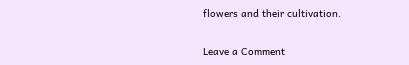flowers and their cultivation.

Leave a Comment